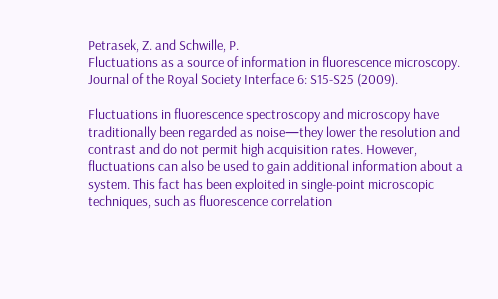Petrasek, Z. and Schwille, P.
Fluctuations as a source of information in fluorescence microscopy.  Journal of the Royal Society Interface 6: S15-S25 (2009).

Fluctuations in fluorescence spectroscopy and microscopy have traditionally been regarded as noise—they lower the resolution and contrast and do not permit high acquisition rates. However, fluctuations can also be used to gain additional information about a system. This fact has been exploited in single-point microscopic techniques, such as fluorescence correlation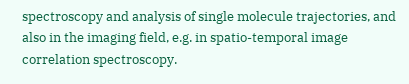spectroscopy and analysis of single molecule trajectories, and also in the imaging field, e.g. in spatio-temporal image correlation spectroscopy.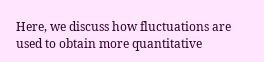Here, we discuss how fluctuations are used to obtain more quantitative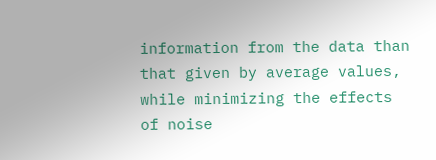information from the data than that given by average values, while minimizing the effects of noise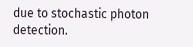due to stochastic photon detection.